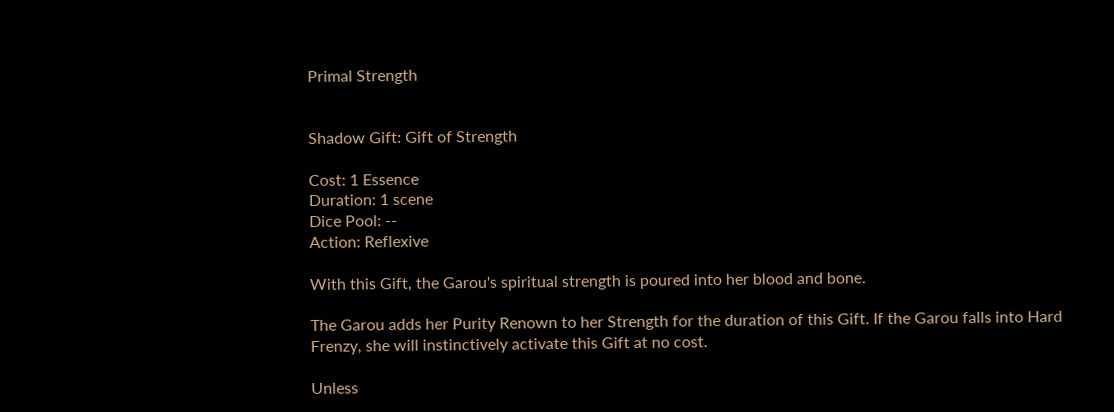Primal Strength


Shadow Gift: Gift of Strength

Cost: 1 Essence
Duration: 1 scene
Dice Pool: --
Action: Reflexive

With this Gift, the Garou's spiritual strength is poured into her blood and bone.

The Garou adds her Purity Renown to her Strength for the duration of this Gift. If the Garou falls into Hard Frenzy, she will instinctively activate this Gift at no cost.

Unless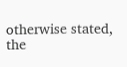otherwise stated, the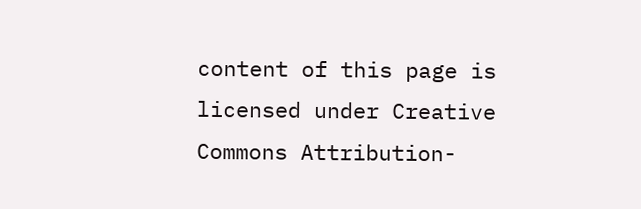content of this page is licensed under Creative Commons Attribution-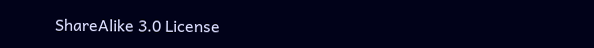ShareAlike 3.0 License